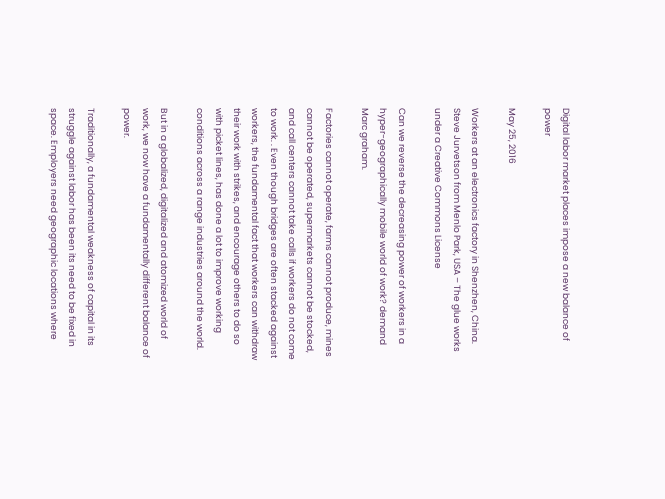Digital labor market places impose a new balance of power

May 25, 2016

Workers at an electronics factory in Shenzhen, China.
Steve Jurvetson from Menlo Park, USA – The glue works under a Creative Commons License

Can we reverse the decreasing power of workers in a hyper-geographically mobile world of work? demand Marc graham.

Factories cannot operate, farms cannot produce, mines cannot be operated, supermarkets cannot be stocked, and call centers cannot take calls if workers do not come to work. . Even though bridges are often stacked against workers, the fundamental fact that workers can withdraw their work with strikes, and encourage others to do so with picket lines, has done a lot to improve working conditions across a range industries around the world.

But in a globalized, digitalized and atomized world of work, we now have a fundamentally different balance of power.

Traditionally, a fundamental weakness of capital in its struggle against labor has been its need to be fixed in space. Employers need geographic locations where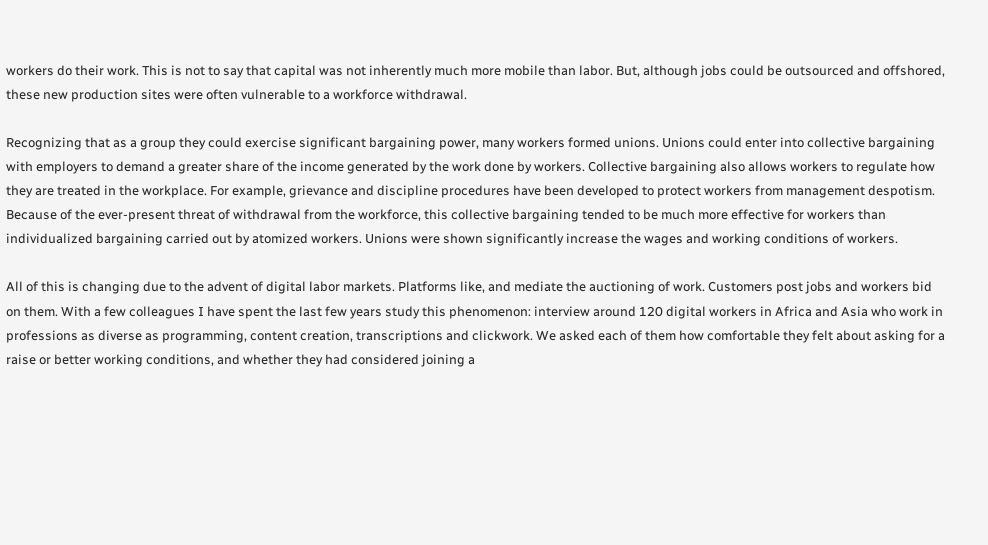workers do their work. This is not to say that capital was not inherently much more mobile than labor. But, although jobs could be outsourced and offshored, these new production sites were often vulnerable to a workforce withdrawal.

Recognizing that as a group they could exercise significant bargaining power, many workers formed unions. Unions could enter into collective bargaining with employers to demand a greater share of the income generated by the work done by workers. Collective bargaining also allows workers to regulate how they are treated in the workplace. For example, grievance and discipline procedures have been developed to protect workers from management despotism. Because of the ever-present threat of withdrawal from the workforce, this collective bargaining tended to be much more effective for workers than individualized bargaining carried out by atomized workers. Unions were shown significantly increase the wages and working conditions of workers.

All of this is changing due to the advent of digital labor markets. Platforms like, and mediate the auctioning of work. Customers post jobs and workers bid on them. With a few colleagues I have spent the last few years study this phenomenon: interview around 120 digital workers in Africa and Asia who work in professions as diverse as programming, content creation, transcriptions and clickwork. We asked each of them how comfortable they felt about asking for a raise or better working conditions, and whether they had considered joining a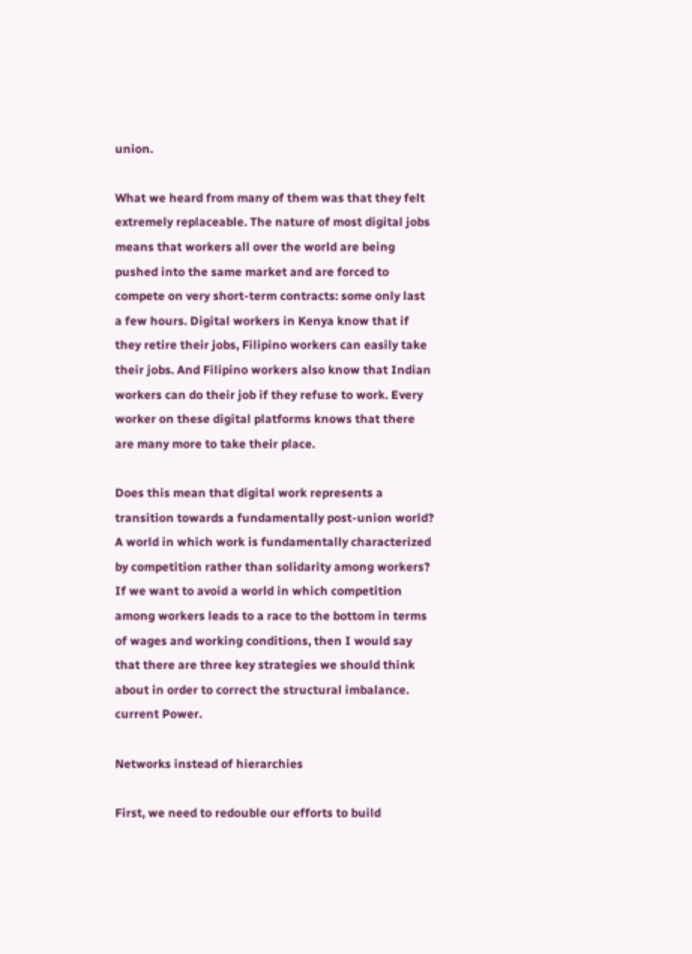union.

What we heard from many of them was that they felt extremely replaceable. The nature of most digital jobs means that workers all over the world are being pushed into the same market and are forced to compete on very short-term contracts: some only last a few hours. Digital workers in Kenya know that if they retire their jobs, Filipino workers can easily take their jobs. And Filipino workers also know that Indian workers can do their job if they refuse to work. Every worker on these digital platforms knows that there are many more to take their place.

Does this mean that digital work represents a transition towards a fundamentally post-union world? A world in which work is fundamentally characterized by competition rather than solidarity among workers? If we want to avoid a world in which competition among workers leads to a race to the bottom in terms of wages and working conditions, then I would say that there are three key strategies we should think about in order to correct the structural imbalance. current Power.

Networks instead of hierarchies

First, we need to redouble our efforts to build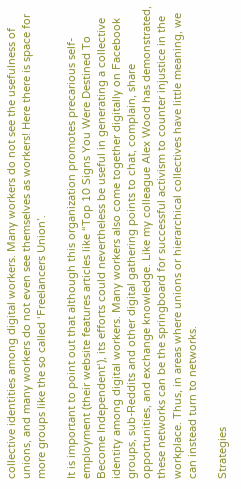collective identities among digital workers. Many workers do not see the usefulness of unions, and many workers do not even see themselves as workers! Here there is space for more groups like the so called ‘Freelancers Union’.

It is important to point out that although this organization promotes precarious self-employment (their website features articles like “Top 10 Signs You Were Destined To Become Independent‘), its efforts could nevertheless be useful in generating a collective identity among digital workers. Many workers also come together digitally on Facebook groups, sub-Reddits and other digital gathering points to chat, complain, share opportunities, and exchange knowledge. Like my colleague Alex Wood has demonstrated, these networks can be the springboard for successful activism to counter injustice in the workplace. Thus, in areas where unions or hierarchical collectives have little meaning, we can instead turn to networks.

Strategies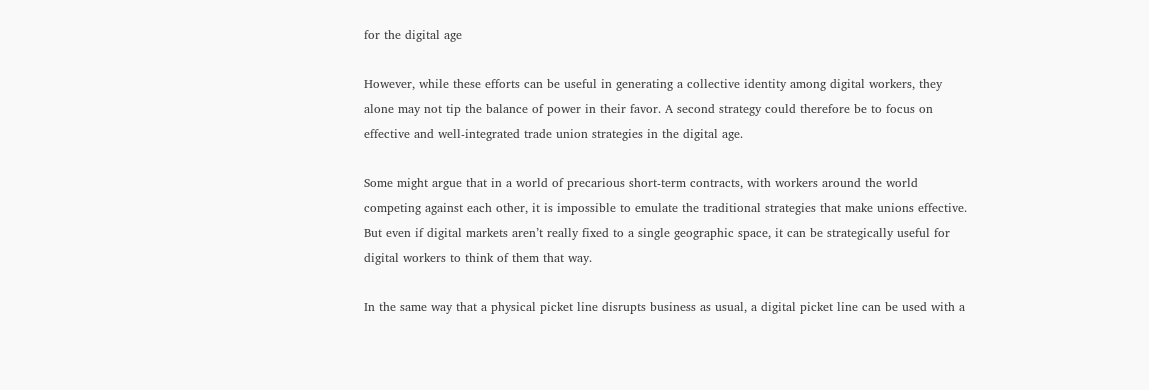for the digital age

However, while these efforts can be useful in generating a collective identity among digital workers, they alone may not tip the balance of power in their favor. A second strategy could therefore be to focus on effective and well-integrated trade union strategies in the digital age.

Some might argue that in a world of precarious short-term contracts, with workers around the world competing against each other, it is impossible to emulate the traditional strategies that make unions effective. But even if digital markets aren’t really fixed to a single geographic space, it can be strategically useful for digital workers to think of them that way.

In the same way that a physical picket line disrupts business as usual, a digital picket line can be used with a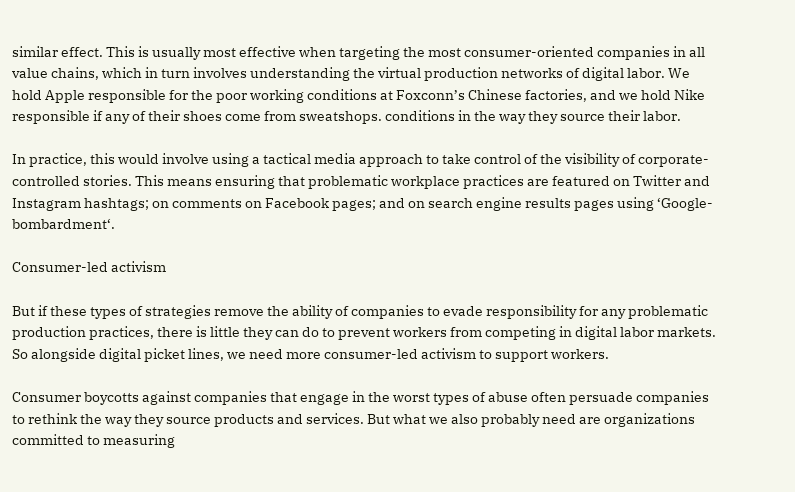similar effect. This is usually most effective when targeting the most consumer-oriented companies in all value chains, which in turn involves understanding the virtual production networks of digital labor. We hold Apple responsible for the poor working conditions at Foxconn’s Chinese factories, and we hold Nike responsible if any of their shoes come from sweatshops. conditions in the way they source their labor.

In practice, this would involve using a tactical media approach to take control of the visibility of corporate-controlled stories. This means ensuring that problematic workplace practices are featured on Twitter and Instagram hashtags; on comments on Facebook pages; and on search engine results pages using ‘Google-bombardment‘.

Consumer-led activism

But if these types of strategies remove the ability of companies to evade responsibility for any problematic production practices, there is little they can do to prevent workers from competing in digital labor markets. So alongside digital picket lines, we need more consumer-led activism to support workers.

Consumer boycotts against companies that engage in the worst types of abuse often persuade companies to rethink the way they source products and services. But what we also probably need are organizations committed to measuring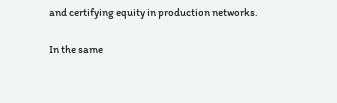and certifying equity in production networks.

In the same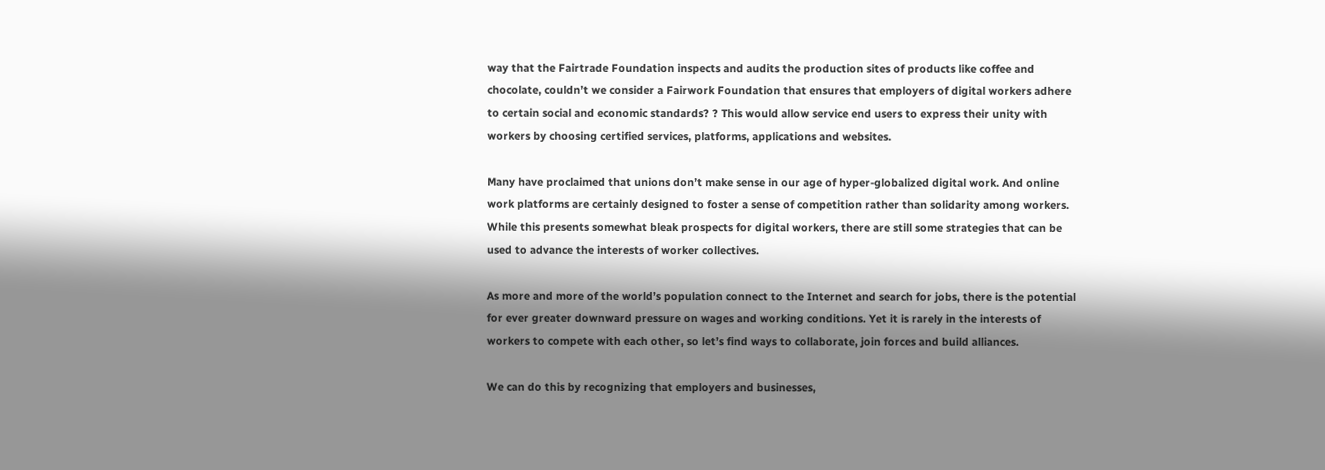way that the Fairtrade Foundation inspects and audits the production sites of products like coffee and chocolate, couldn’t we consider a Fairwork Foundation that ensures that employers of digital workers adhere to certain social and economic standards? ? This would allow service end users to express their unity with workers by choosing certified services, platforms, applications and websites.

Many have proclaimed that unions don’t make sense in our age of hyper-globalized digital work. And online work platforms are certainly designed to foster a sense of competition rather than solidarity among workers. While this presents somewhat bleak prospects for digital workers, there are still some strategies that can be used to advance the interests of worker collectives.

As more and more of the world’s population connect to the Internet and search for jobs, there is the potential for ever greater downward pressure on wages and working conditions. Yet it is rarely in the interests of workers to compete with each other, so let’s find ways to collaborate, join forces and build alliances.

We can do this by recognizing that employers and businesses,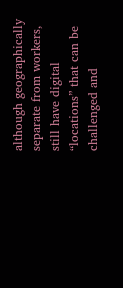although geographically separate from workers, still have digital “locations” that can be challenged and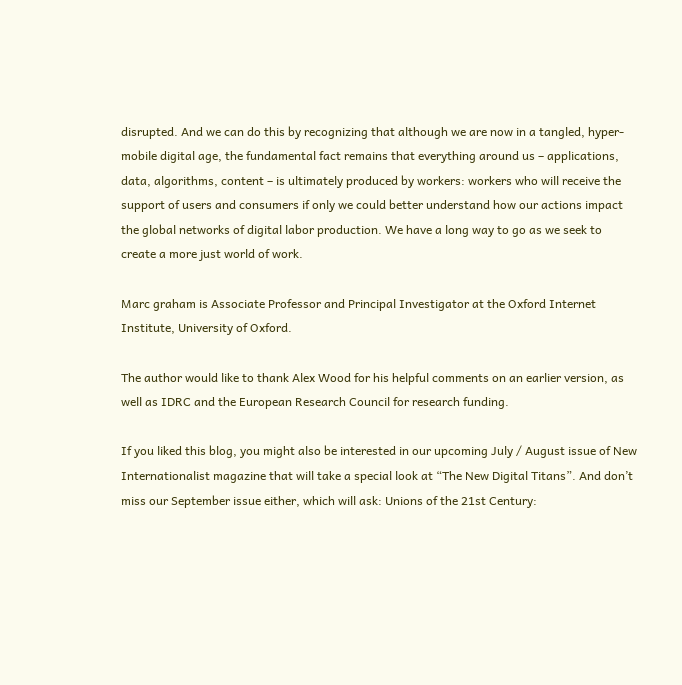disrupted. And we can do this by recognizing that although we are now in a tangled, hyper-mobile digital age, the fundamental fact remains that everything around us – applications, data, algorithms, content – is ultimately produced by workers: workers who will receive the support of users and consumers if only we could better understand how our actions impact the global networks of digital labor production. We have a long way to go as we seek to create a more just world of work.

Marc graham is Associate Professor and Principal Investigator at the Oxford Internet Institute, University of Oxford.

The author would like to thank Alex Wood for his helpful comments on an earlier version, as well as IDRC and the European Research Council for research funding.

If you liked this blog, you might also be interested in our upcoming July / August issue of New Internationalist magazine that will take a special look at “The New Digital Titans”. And don’t miss our September issue either, which will ask: Unions of the 21st Century: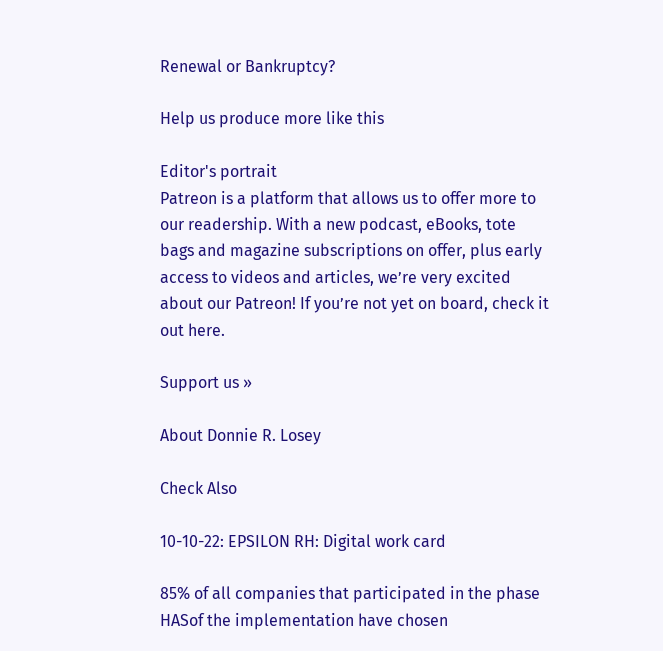Renewal or Bankruptcy?

Help us produce more like this

Editor's portrait
Patreon is a platform that allows us to offer more to our readership. With a new podcast, eBooks, tote bags and magazine subscriptions on offer, plus early access to videos and articles, we’re very excited about our Patreon! If you’re not yet on board, check it out here.

Support us »

About Donnie R. Losey

Check Also

10-10-22: EPSILON RH: Digital work card

85% of all companies that participated in the phase HASof the implementation have chosen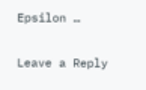Epsilon …

Leave a Reply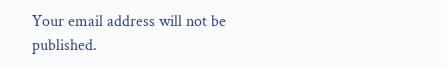Your email address will not be published.